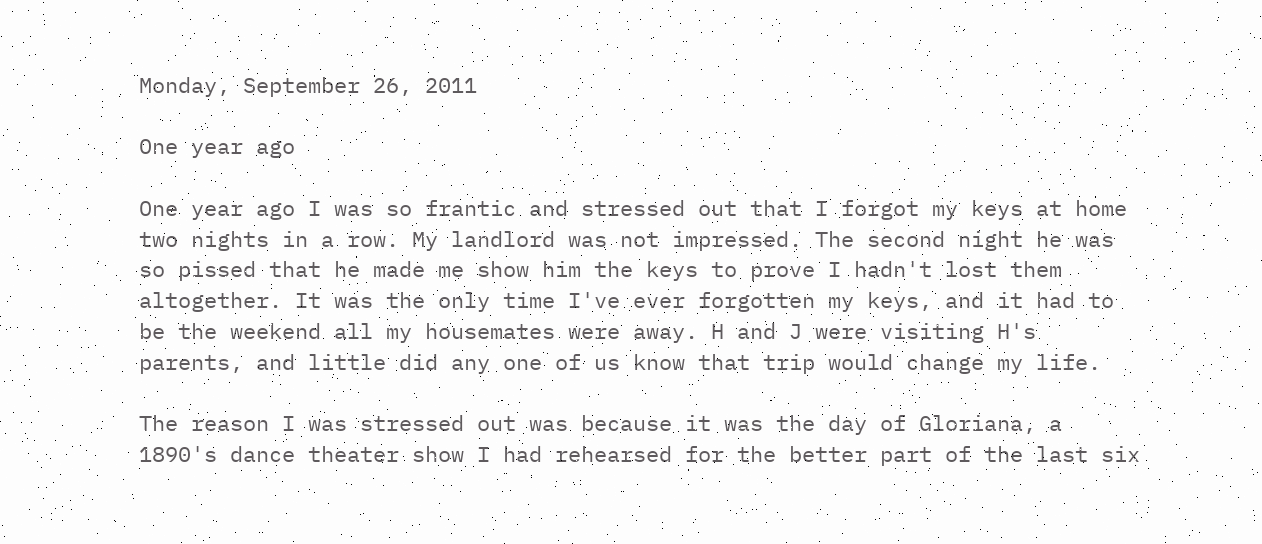Monday, September 26, 2011

One year ago

One year ago I was so frantic and stressed out that I forgot my keys at home two nights in a row. My landlord was not impressed. The second night he was so pissed that he made me show him the keys to prove I hadn't lost them altogether. It was the only time I've ever forgotten my keys, and it had to be the weekend all my housemates were away. H and J were visiting H's parents, and little did any one of us know that trip would change my life.

The reason I was stressed out was because it was the day of Gloriana, a 1890's dance theater show I had rehearsed for the better part of the last six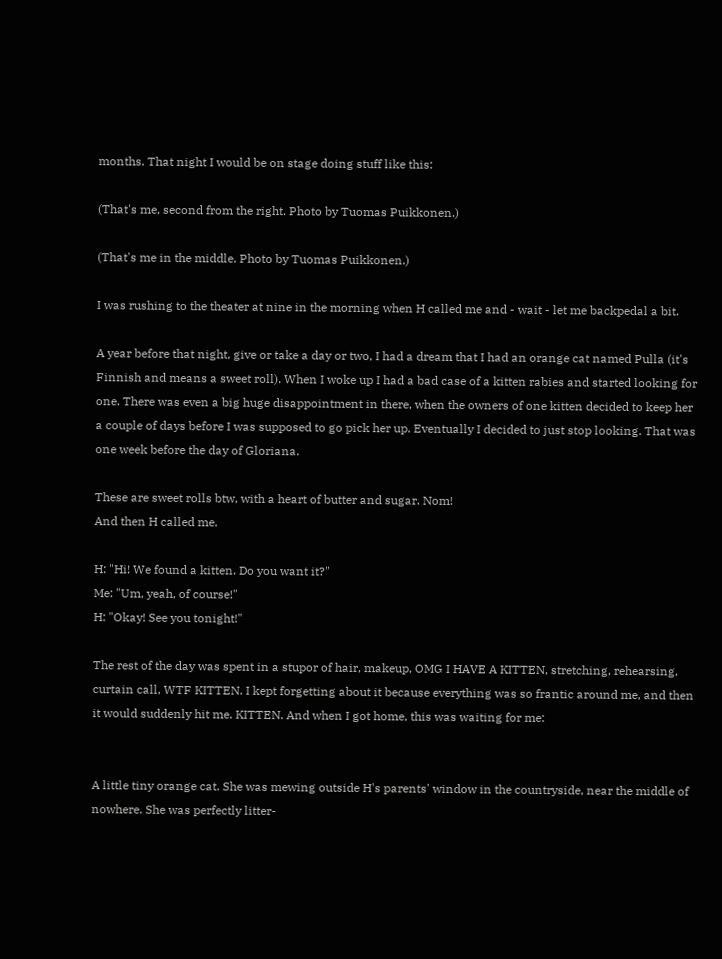months. That night I would be on stage doing stuff like this:

(That's me, second from the right. Photo by Tuomas Puikkonen.)

(That's me in the middle. Photo by Tuomas Puikkonen.)

I was rushing to the theater at nine in the morning when H called me and - wait - let me backpedal a bit.

A year before that night, give or take a day or two, I had a dream that I had an orange cat named Pulla (it's Finnish and means a sweet roll). When I woke up I had a bad case of a kitten rabies and started looking for one. There was even a big huge disappointment in there, when the owners of one kitten decided to keep her a couple of days before I was supposed to go pick her up. Eventually I decided to just stop looking. That was one week before the day of Gloriana.

These are sweet rolls btw, with a heart of butter and sugar. Nom!
And then H called me.

H: "Hi! We found a kitten. Do you want it?"
Me: "Um, yeah, of course!"
H: "Okay! See you tonight!"

The rest of the day was spent in a stupor of hair, makeup, OMG I HAVE A KITTEN, stretching, rehearsing, curtain call, WTF KITTEN. I kept forgetting about it because everything was so frantic around me, and then it would suddenly hit me. KITTEN. And when I got home, this was waiting for me:


A little tiny orange cat. She was mewing outside H's parents' window in the countryside, near the middle of nowhere. She was perfectly litter-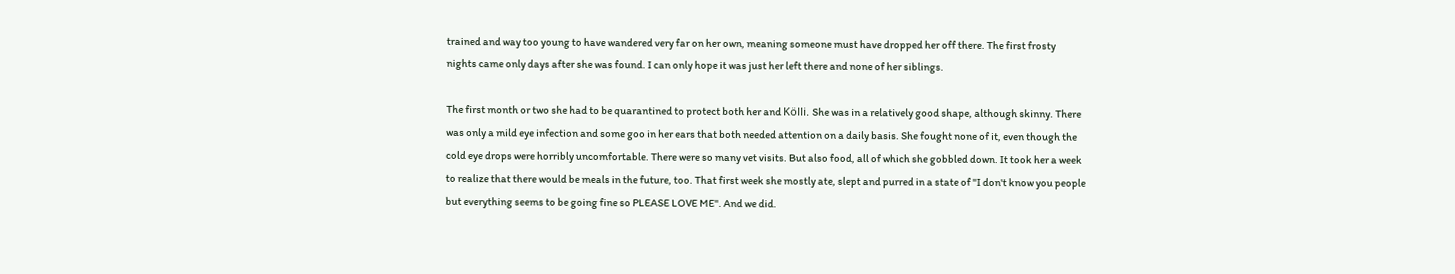trained and way too young to have wandered very far on her own, meaning someone must have dropped her off there. The first frosty nights came only days after she was found. I can only hope it was just her left there and none of her siblings.

The first month or two she had to be quarantined to protect both her and Kölli. She was in a relatively good shape, although skinny. There was only a mild eye infection and some goo in her ears that both needed attention on a daily basis. She fought none of it, even though the cold eye drops were horribly uncomfortable. There were so many vet visits. But also food, all of which she gobbled down. It took her a week to realize that there would be meals in the future, too. That first week she mostly ate, slept and purred in a state of "I don't know you people but everything seems to be going fine so PLEASE LOVE ME". And we did.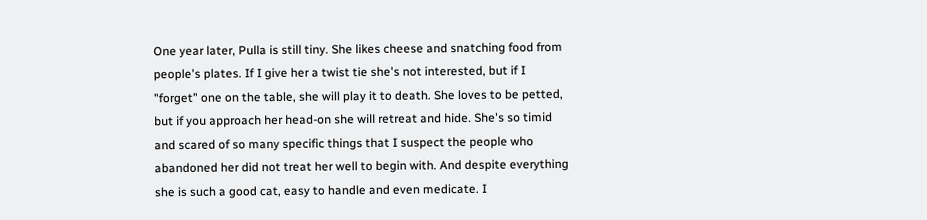One year later, Pulla is still tiny. She likes cheese and snatching food from people's plates. If I give her a twist tie she's not interested, but if I "forget" one on the table, she will play it to death. She loves to be petted, but if you approach her head-on she will retreat and hide. She's so timid and scared of so many specific things that I suspect the people who abandoned her did not treat her well to begin with. And despite everything she is such a good cat, easy to handle and even medicate. I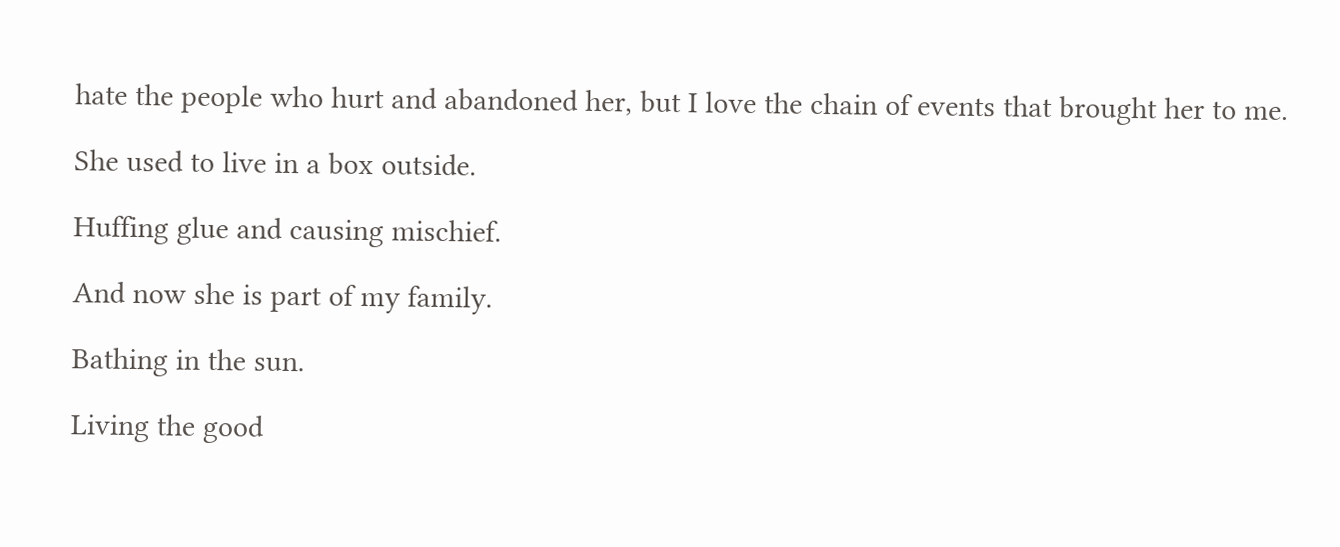hate the people who hurt and abandoned her, but I love the chain of events that brought her to me.

She used to live in a box outside.

Huffing glue and causing mischief.

And now she is part of my family.

Bathing in the sun.

Living the good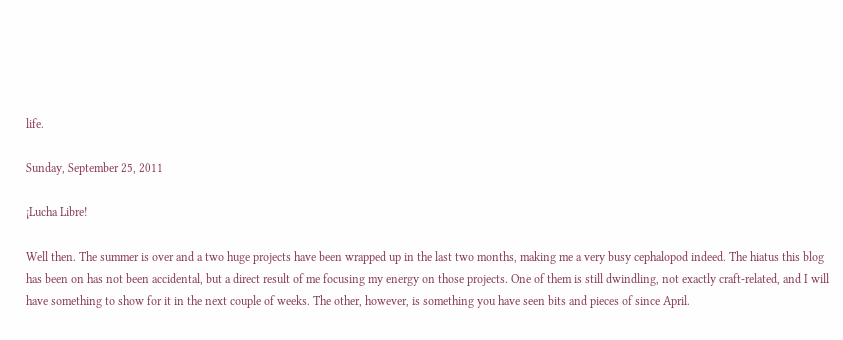life.

Sunday, September 25, 2011

¡Lucha Libre!

Well then. The summer is over and a two huge projects have been wrapped up in the last two months, making me a very busy cephalopod indeed. The hiatus this blog has been on has not been accidental, but a direct result of me focusing my energy on those projects. One of them is still dwindling, not exactly craft-related, and I will have something to show for it in the next couple of weeks. The other, however, is something you have seen bits and pieces of since April.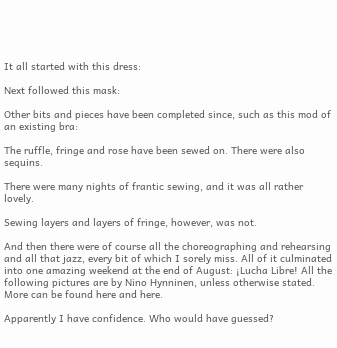It all started with this dress:

Next followed this mask:

Other bits and pieces have been completed since, such as this mod of an existing bra:

The ruffle, fringe and rose have been sewed on. There were also sequins.

There were many nights of frantic sewing, and it was all rather lovely.

Sewing layers and layers of fringe, however, was not.

And then there were of course all the choreographing and rehearsing and all that jazz, every bit of which I sorely miss. All of it culminated into one amazing weekend at the end of August: ¡Lucha Libre! All the following pictures are by Nino Hynninen, unless otherwise stated. More can be found here and here.

Apparently I have confidence. Who would have guessed?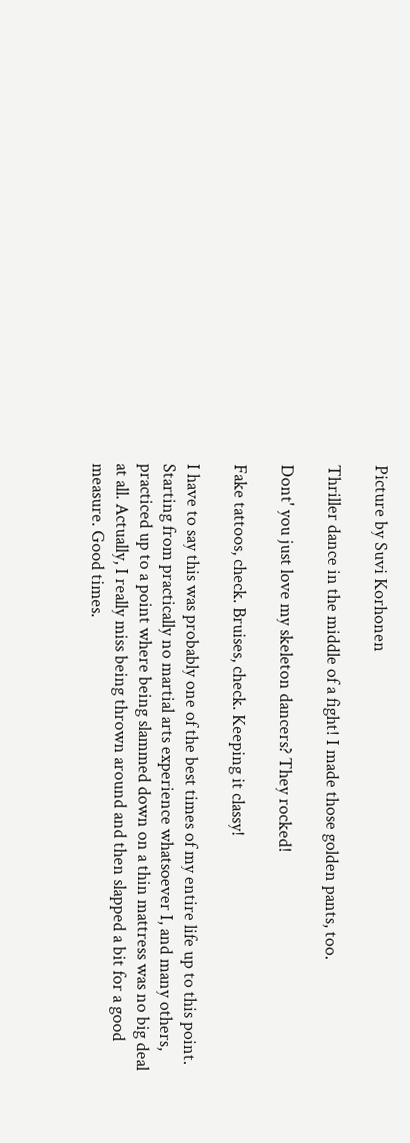Picture by Suvi Korhonen

Thriller dance in the middle of a fight! I made those golden pants, too.

Dont' you just love my skeleton dancers? They rocked!

Fake tattoos, check. Bruises, check. Keeping it classy!

I have to say this was probably one of the best times of my entire life up to this point. Starting from practically no martial arts experience whatsoever I, and many others, practiced up to a point where being slammed down on a thin mattress was no big deal at all. Actually, I really miss being thrown around and then slapped a bit for a good measure. Good times.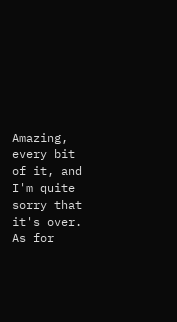Amazing, every bit of it, and I'm quite sorry that it's over. As for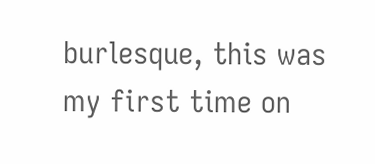burlesque, this was my first time on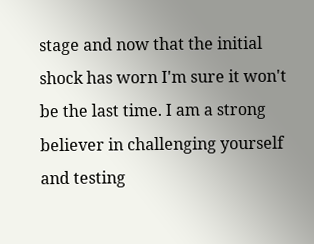stage and now that the initial shock has worn I'm sure it won't be the last time. I am a strong believer in challenging yourself and testing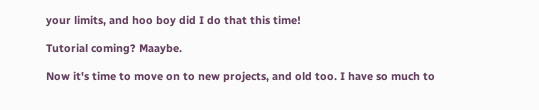your limits, and hoo boy did I do that this time!

Tutorial coming? Maaybe.

Now it's time to move on to new projects, and old too. I have so much to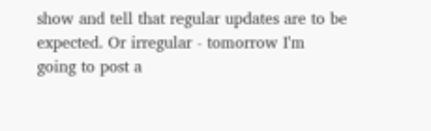show and tell that regular updates are to be expected. Or irregular - tomorrow I'm going to post a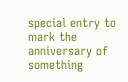special entry to mark the anniversary of something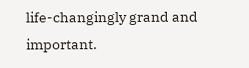life-changingly grand and important.